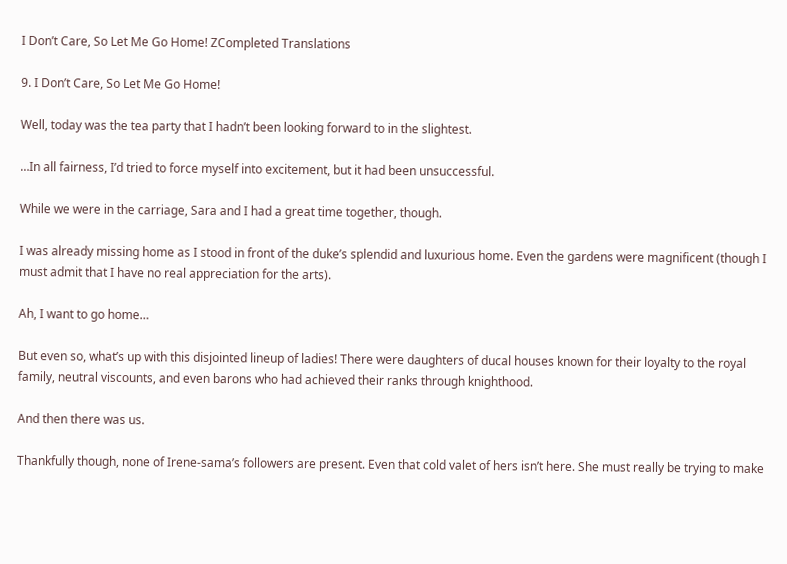I Don’t Care, So Let Me Go Home! ZCompleted Translations

9. I Don’t Care, So Let Me Go Home!

Well, today was the tea party that I hadn’t been looking forward to in the slightest.

…In all fairness, I’d tried to force myself into excitement, but it had been unsuccessful.

While we were in the carriage, Sara and I had a great time together, though.

I was already missing home as I stood in front of the duke’s splendid and luxurious home. Even the gardens were magnificent (though I must admit that I have no real appreciation for the arts).

Ah, I want to go home…

But even so, what’s up with this disjointed lineup of ladies! There were daughters of ducal houses known for their loyalty to the royal family, neutral viscounts, and even barons who had achieved their ranks through knighthood.

And then there was us.

Thankfully though, none of Irene-sama’s followers are present. Even that cold valet of hers isn’t here. She must really be trying to make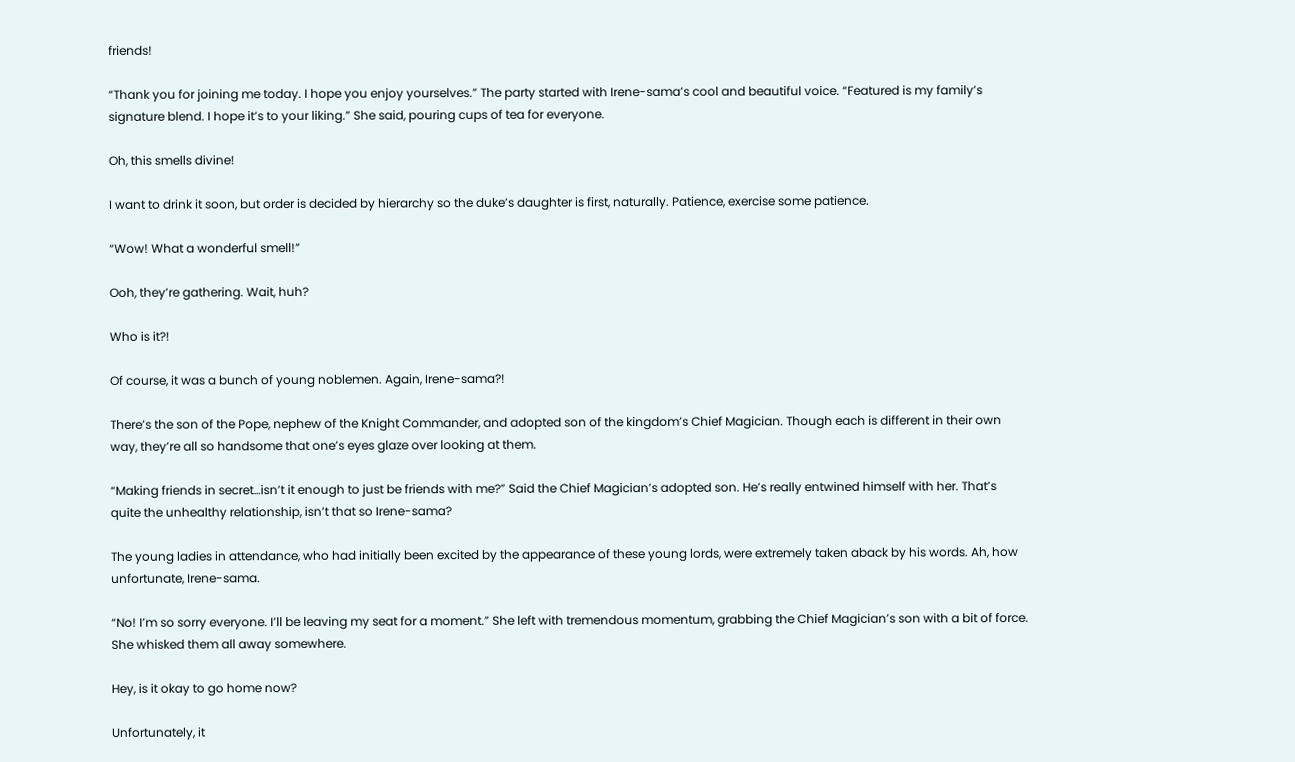friends!

“Thank you for joining me today. I hope you enjoy yourselves.” The party started with Irene-sama’s cool and beautiful voice. “Featured is my family’s signature blend. I hope it’s to your liking.” She said, pouring cups of tea for everyone.

Oh, this smells divine!

I want to drink it soon, but order is decided by hierarchy so the duke’s daughter is first, naturally. Patience, exercise some patience.

“Wow! What a wonderful smell!”

Ooh, they’re gathering. Wait, huh?

Who is it?!

Of course, it was a bunch of young noblemen. Again, Irene-sama?!

There’s the son of the Pope, nephew of the Knight Commander, and adopted son of the kingdom’s Chief Magician. Though each is different in their own way, they’re all so handsome that one’s eyes glaze over looking at them.

“Making friends in secret…isn’t it enough to just be friends with me?” Said the Chief Magician’s adopted son. He’s really entwined himself with her. That’s quite the unhealthy relationship, isn’t that so Irene-sama?

The young ladies in attendance, who had initially been excited by the appearance of these young lords, were extremely taken aback by his words. Ah, how unfortunate, Irene-sama.

“No! I’m so sorry everyone. I’ll be leaving my seat for a moment.” She left with tremendous momentum, grabbing the Chief Magician’s son with a bit of force. She whisked them all away somewhere.

Hey, is it okay to go home now?

Unfortunately, it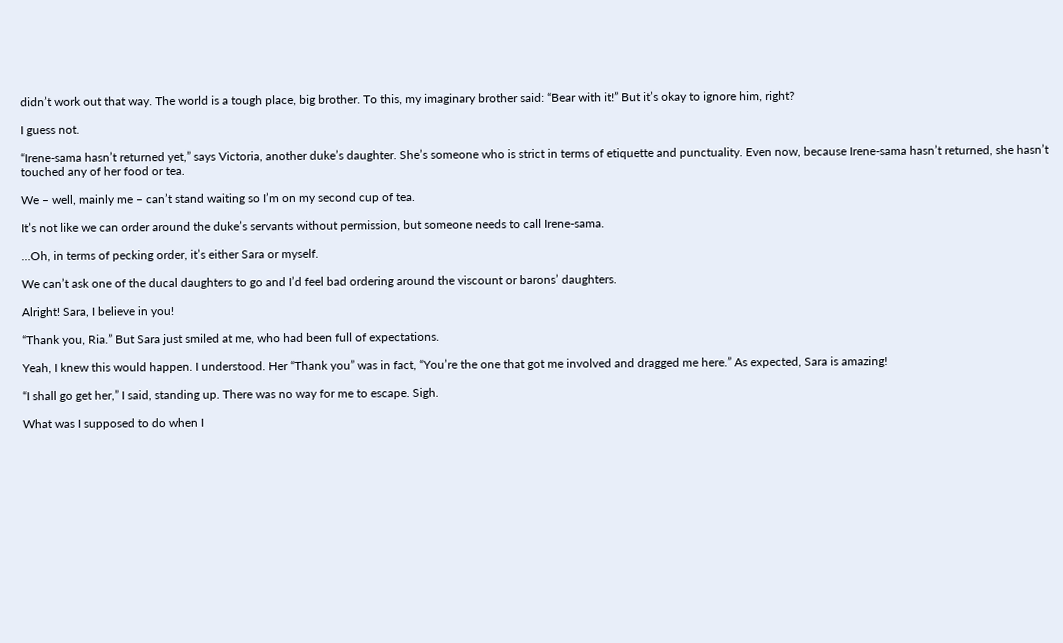didn’t work out that way. The world is a tough place, big brother. To this, my imaginary brother said: “Bear with it!” But it’s okay to ignore him, right?

I guess not.

“Irene-sama hasn’t returned yet,” says Victoria, another duke’s daughter. She’s someone who is strict in terms of etiquette and punctuality. Even now, because Irene-sama hasn’t returned, she hasn’t touched any of her food or tea.

We – well, mainly me – can’t stand waiting so I’m on my second cup of tea.

It’s not like we can order around the duke’s servants without permission, but someone needs to call Irene-sama.

…Oh, in terms of pecking order, it’s either Sara or myself.

We can’t ask one of the ducal daughters to go and I’d feel bad ordering around the viscount or barons’ daughters.

Alright! Sara, I believe in you!

“Thank you, Ria.” But Sara just smiled at me, who had been full of expectations.

Yeah, I knew this would happen. I understood. Her “Thank you” was in fact, “You’re the one that got me involved and dragged me here.” As expected, Sara is amazing!

“I shall go get her,” I said, standing up. There was no way for me to escape. Sigh.

What was I supposed to do when I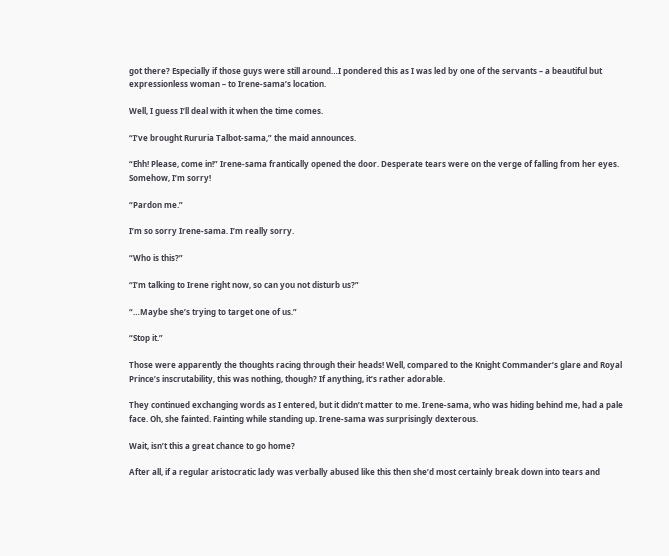got there? Especially if those guys were still around…I pondered this as I was led by one of the servants – a beautiful but expressionless woman – to Irene-sama’s location.

Well, I guess I’ll deal with it when the time comes.

“I’ve brought Rururia Talbot-sama,” the maid announces.

“Ehh! Please, come in!” Irene-sama frantically opened the door. Desperate tears were on the verge of falling from her eyes. Somehow, I’m sorry!

“Pardon me.”

I’m so sorry Irene-sama. I’m really sorry.

“Who is this?”

“I’m talking to Irene right now, so can you not disturb us?”

“…Maybe she’s trying to target one of us.”

“Stop it.”

Those were apparently the thoughts racing through their heads! Well, compared to the Knight Commander’s glare and Royal Prince’s inscrutability, this was nothing, though? If anything, it’s rather adorable.

They continued exchanging words as I entered, but it didn’t matter to me. Irene-sama, who was hiding behind me, had a pale face. Oh, she fainted. Fainting while standing up. Irene-sama was surprisingly dexterous.

Wait, isn’t this a great chance to go home?

After all, if a regular aristocratic lady was verbally abused like this then she’d most certainly break down into tears and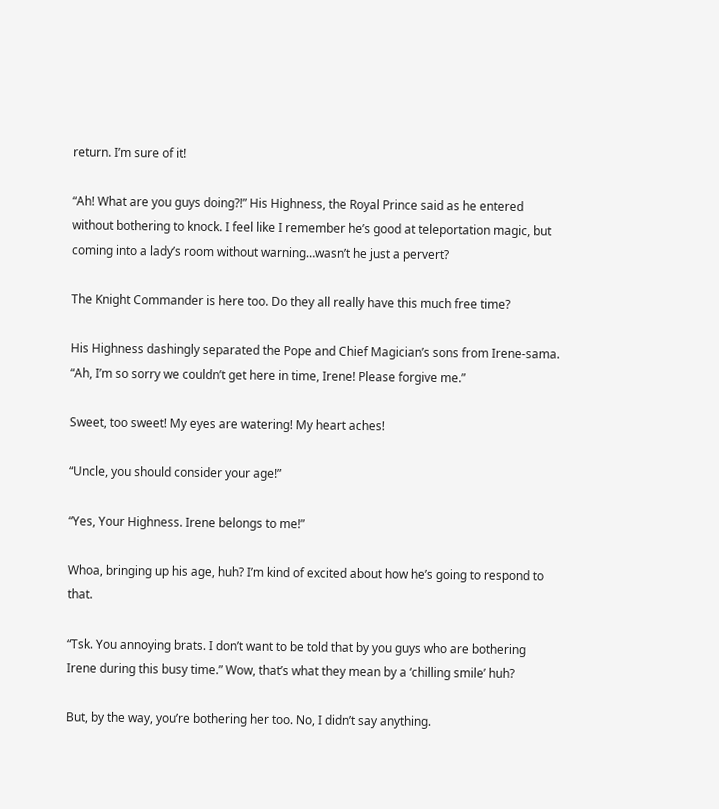return. I’m sure of it!

“Ah! What are you guys doing?!” His Highness, the Royal Prince said as he entered without bothering to knock. I feel like I remember he’s good at teleportation magic, but coming into a lady’s room without warning…wasn’t he just a pervert?

The Knight Commander is here too. Do they all really have this much free time?

His Highness dashingly separated the Pope and Chief Magician’s sons from Irene-sama. “Ah, I’m so sorry we couldn’t get here in time, Irene! Please forgive me.”

Sweet, too sweet! My eyes are watering! My heart aches!

“Uncle, you should consider your age!”

“Yes, Your Highness. Irene belongs to me!”

Whoa, bringing up his age, huh? I’m kind of excited about how he’s going to respond to that.

“Tsk. You annoying brats. I don’t want to be told that by you guys who are bothering Irene during this busy time.” Wow, that’s what they mean by a ‘chilling smile’ huh?

But, by the way, you’re bothering her too. No, I didn’t say anything.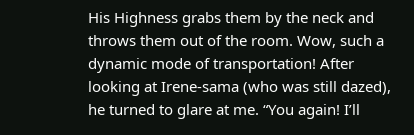His Highness grabs them by the neck and throws them out of the room. Wow, such a dynamic mode of transportation! After looking at Irene-sama (who was still dazed), he turned to glare at me. “You again! I’ll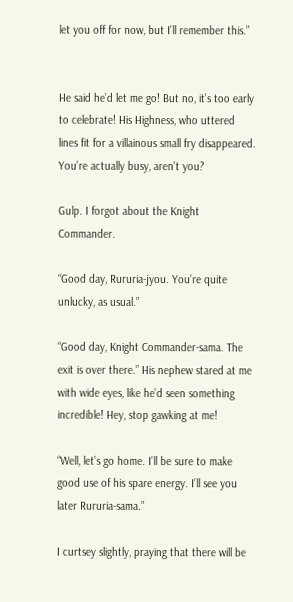let you off for now, but I’ll remember this.”


He said he’d let me go! But no, it’s too early to celebrate! His Highness, who uttered lines fit for a villainous small fry disappeared. You’re actually busy, aren’t you?

Gulp. I forgot about the Knight Commander.

“Good day, Rururia-jyou. You’re quite unlucky, as usual.”

“Good day, Knight Commander-sama. The exit is over there.” His nephew stared at me with wide eyes, like he’d seen something incredible! Hey, stop gawking at me!

“Well, let’s go home. I’ll be sure to make good use of his spare energy. I’ll see you later Rururia-sama.”

I curtsey slightly, praying that there will be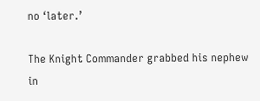no ‘later.’

The Knight Commander grabbed his nephew in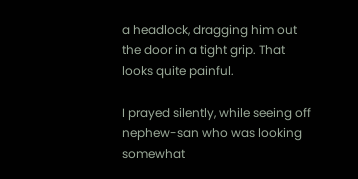a headlock, dragging him out the door in a tight grip. That looks quite painful.

I prayed silently, while seeing off nephew-san who was looking somewhat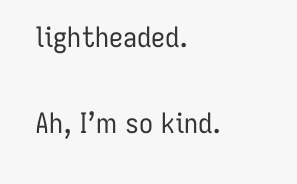lightheaded.

Ah, I’m so kind.